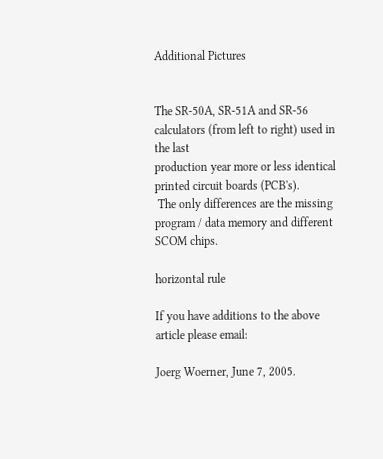Additional Pictures


The SR-50A, SR-51A and SR-56 calculators (from left to right) used in the last
production year more or less identical printed circuit boards (PCB's).
 The only differences are the missing program / data memory and different SCOM chips.

horizontal rule

If you have additions to the above article please email:

Joerg Woerner, June 7, 2005.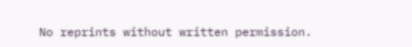No reprints without written permission.